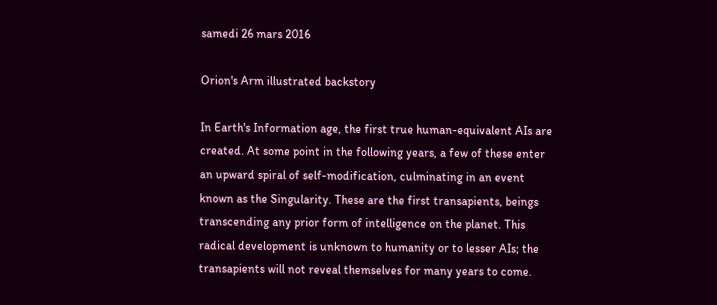samedi 26 mars 2016

Orion's Arm illustrated backstory

In Earth's Information age, the first true human-equivalent AIs are created. At some point in the following years, a few of these enter an upward spiral of self-modification, culminating in an event known as the Singularity. These are the first transapients, beings transcending any prior form of intelligence on the planet. This radical development is unknown to humanity or to lesser AIs; the transapients will not reveal themselves for many years to come.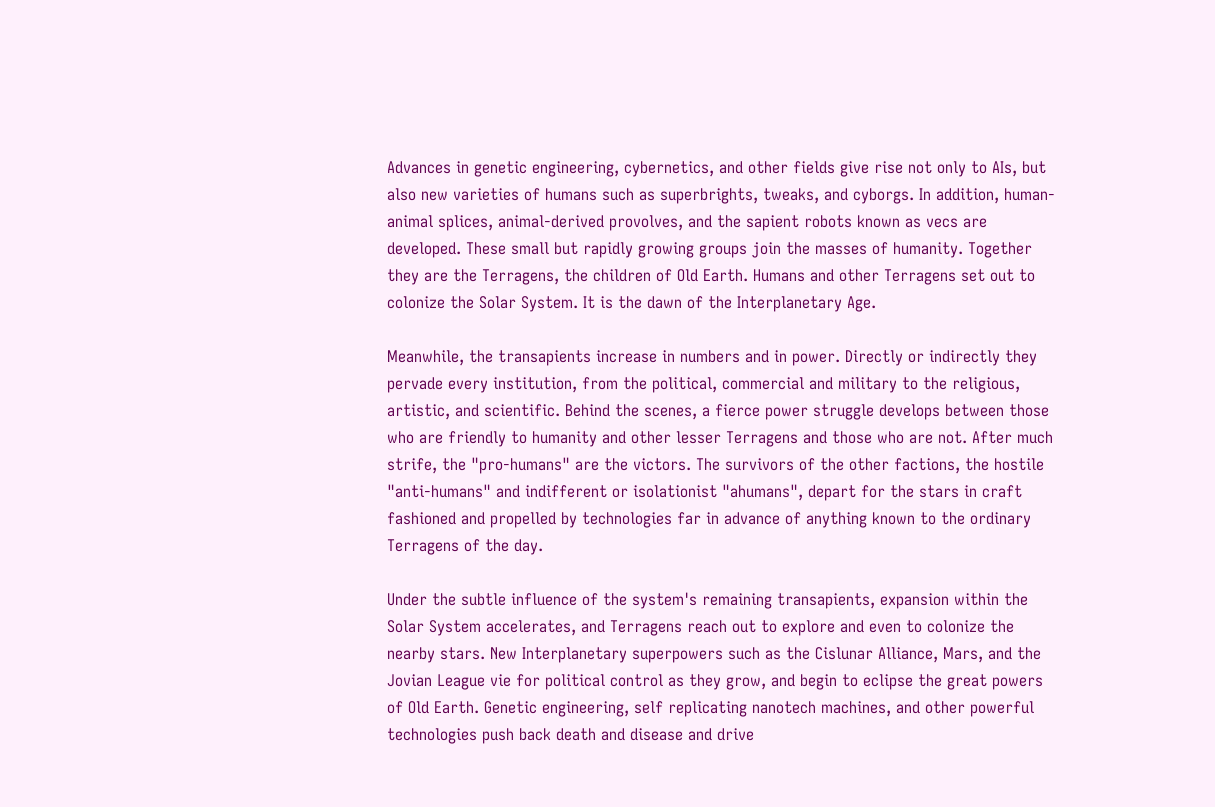Advances in genetic engineering, cybernetics, and other fields give rise not only to AIs, but also new varieties of humans such as superbrights, tweaks, and cyborgs. In addition, human-animal splices, animal-derived provolves, and the sapient robots known as vecs are developed. These small but rapidly growing groups join the masses of humanity. Together they are the Terragens, the children of Old Earth. Humans and other Terragens set out to colonize the Solar System. It is the dawn of the Interplanetary Age.

Meanwhile, the transapients increase in numbers and in power. Directly or indirectly they pervade every institution, from the political, commercial and military to the religious, artistic, and scientific. Behind the scenes, a fierce power struggle develops between those who are friendly to humanity and other lesser Terragens and those who are not. After much strife, the "pro-humans" are the victors. The survivors of the other factions, the hostile "anti-humans" and indifferent or isolationist "ahumans", depart for the stars in craft fashioned and propelled by technologies far in advance of anything known to the ordinary Terragens of the day.

Under the subtle influence of the system's remaining transapients, expansion within the Solar System accelerates, and Terragens reach out to explore and even to colonize the nearby stars. New Interplanetary superpowers such as the Cislunar Alliance, Mars, and the Jovian League vie for political control as they grow, and begin to eclipse the great powers of Old Earth. Genetic engineering, self replicating nanotech machines, and other powerful technologies push back death and disease and drive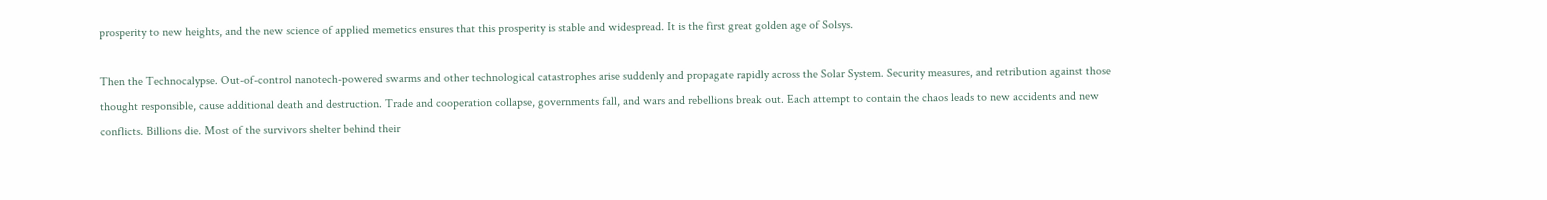prosperity to new heights, and the new science of applied memetics ensures that this prosperity is stable and widespread. It is the first great golden age of Solsys.

Then the Technocalypse. Out-of-control nanotech-powered swarms and other technological catastrophes arise suddenly and propagate rapidly across the Solar System. Security measures, and retribution against those thought responsible, cause additional death and destruction. Trade and cooperation collapse, governments fall, and wars and rebellions break out. Each attempt to contain the chaos leads to new accidents and new conflicts. Billions die. Most of the survivors shelter behind their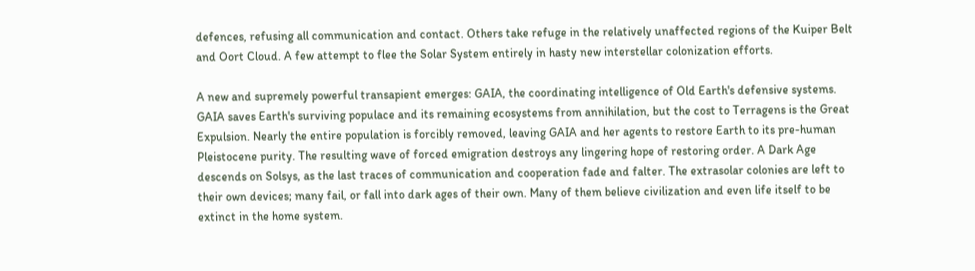defences, refusing all communication and contact. Others take refuge in the relatively unaffected regions of the Kuiper Belt and Oort Cloud. A few attempt to flee the Solar System entirely in hasty new interstellar colonization efforts.

A new and supremely powerful transapient emerges: GAIA, the coordinating intelligence of Old Earth's defensive systems. GAIA saves Earth's surviving populace and its remaining ecosystems from annihilation, but the cost to Terragens is the Great Expulsion. Nearly the entire population is forcibly removed, leaving GAIA and her agents to restore Earth to its pre-human Pleistocene purity. The resulting wave of forced emigration destroys any lingering hope of restoring order. A Dark Age descends on Solsys, as the last traces of communication and cooperation fade and falter. The extrasolar colonies are left to their own devices; many fail, or fall into dark ages of their own. Many of them believe civilization and even life itself to be extinct in the home system.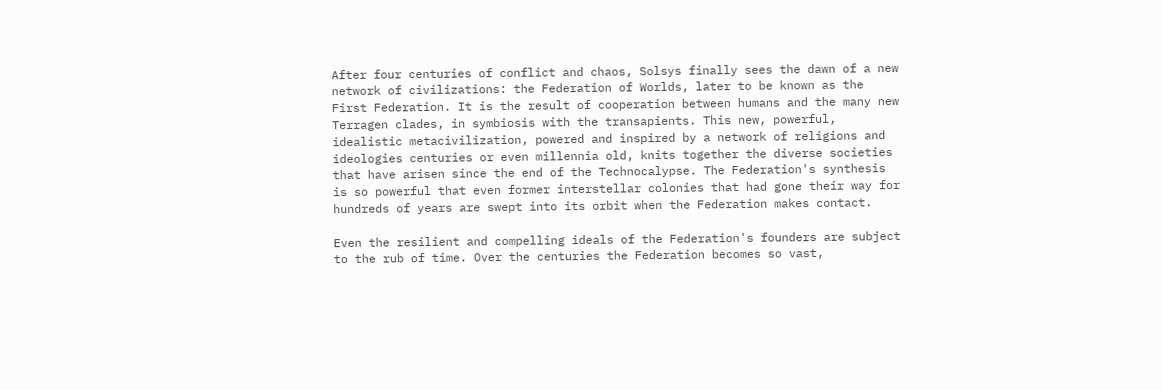After four centuries of conflict and chaos, Solsys finally sees the dawn of a new network of civilizations: the Federation of Worlds, later to be known as the First Federation. It is the result of cooperation between humans and the many new Terragen clades, in symbiosis with the transapients. This new, powerful, idealistic metacivilization, powered and inspired by a network of religions and ideologies centuries or even millennia old, knits together the diverse societies that have arisen since the end of the Technocalypse. The Federation's synthesis is so powerful that even former interstellar colonies that had gone their way for hundreds of years are swept into its orbit when the Federation makes contact.

Even the resilient and compelling ideals of the Federation's founders are subject to the rub of time. Over the centuries the Federation becomes so vast,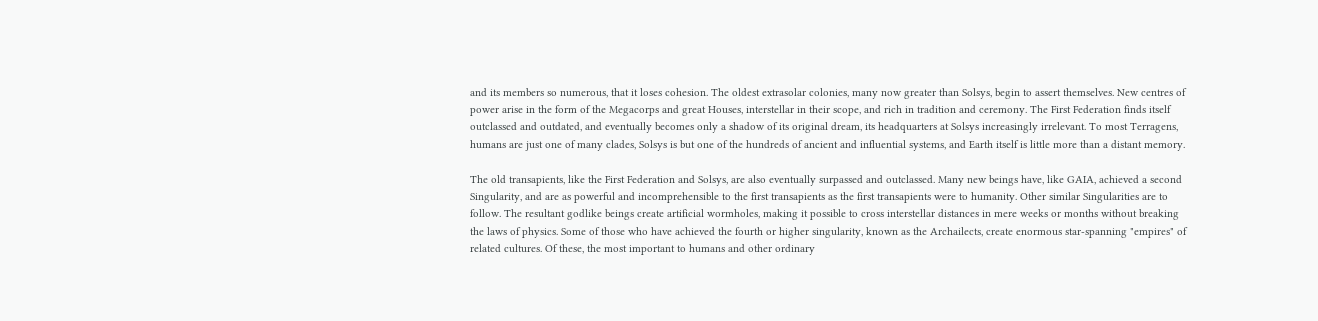and its members so numerous, that it loses cohesion. The oldest extrasolar colonies, many now greater than Solsys, begin to assert themselves. New centres of power arise in the form of the Megacorps and great Houses, interstellar in their scope, and rich in tradition and ceremony. The First Federation finds itself outclassed and outdated, and eventually becomes only a shadow of its original dream, its headquarters at Solsys increasingly irrelevant. To most Terragens, humans are just one of many clades, Solsys is but one of the hundreds of ancient and influential systems, and Earth itself is little more than a distant memory.

The old transapients, like the First Federation and Solsys, are also eventually surpassed and outclassed. Many new beings have, like GAIA, achieved a second Singularity, and are as powerful and incomprehensible to the first transapients as the first transapients were to humanity. Other similar Singularities are to follow. The resultant godlike beings create artificial wormholes, making it possible to cross interstellar distances in mere weeks or months without breaking the laws of physics. Some of those who have achieved the fourth or higher singularity, known as the Archailects, create enormous star-spanning "empires" of related cultures. Of these, the most important to humans and other ordinary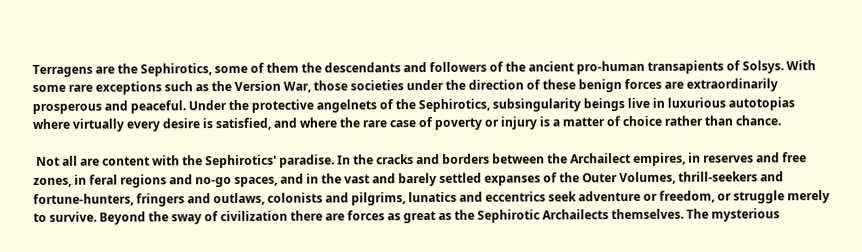Terragens are the Sephirotics, some of them the descendants and followers of the ancient pro-human transapients of Solsys. With some rare exceptions such as the Version War, those societies under the direction of these benign forces are extraordinarily prosperous and peaceful. Under the protective angelnets of the Sephirotics, subsingularity beings live in luxurious autotopias where virtually every desire is satisfied, and where the rare case of poverty or injury is a matter of choice rather than chance.

 Not all are content with the Sephirotics' paradise. In the cracks and borders between the Archailect empires, in reserves and free zones, in feral regions and no-go spaces, and in the vast and barely settled expanses of the Outer Volumes, thrill-seekers and fortune-hunters, fringers and outlaws, colonists and pilgrims, lunatics and eccentrics seek adventure or freedom, or struggle merely to survive. Beyond the sway of civilization there are forces as great as the Sephirotic Archailects themselves. The mysterious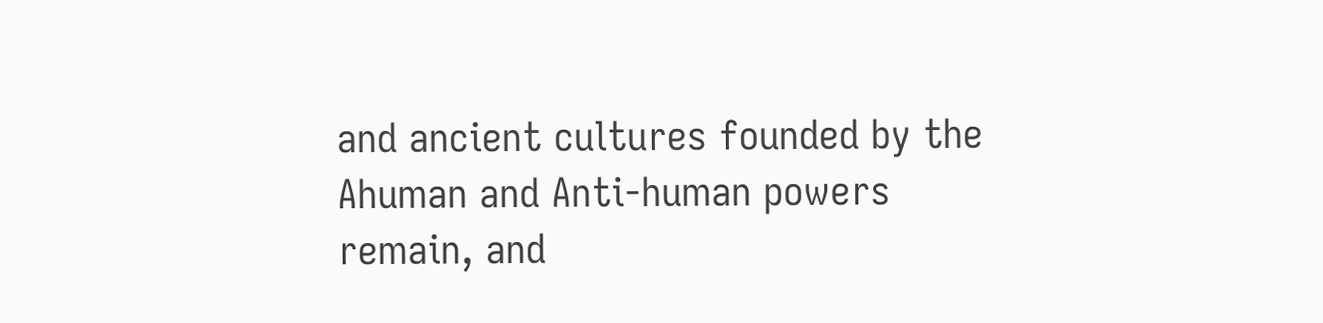and ancient cultures founded by the Ahuman and Anti-human powers remain, and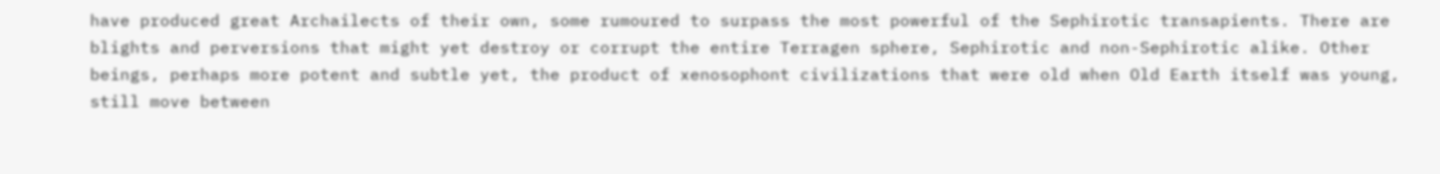have produced great Archailects of their own, some rumoured to surpass the most powerful of the Sephirotic transapients. There are blights and perversions that might yet destroy or corrupt the entire Terragen sphere, Sephirotic and non-Sephirotic alike. Other beings, perhaps more potent and subtle yet, the product of xenosophont civilizations that were old when Old Earth itself was young, still move between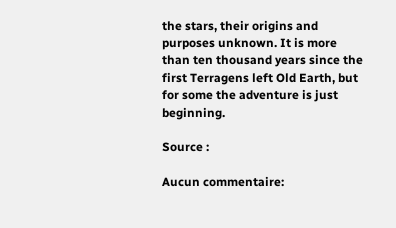the stars, their origins and purposes unknown. It is more than ten thousand years since the first Terragens left Old Earth, but for some the adventure is just beginning.

Source :

Aucun commentaire: